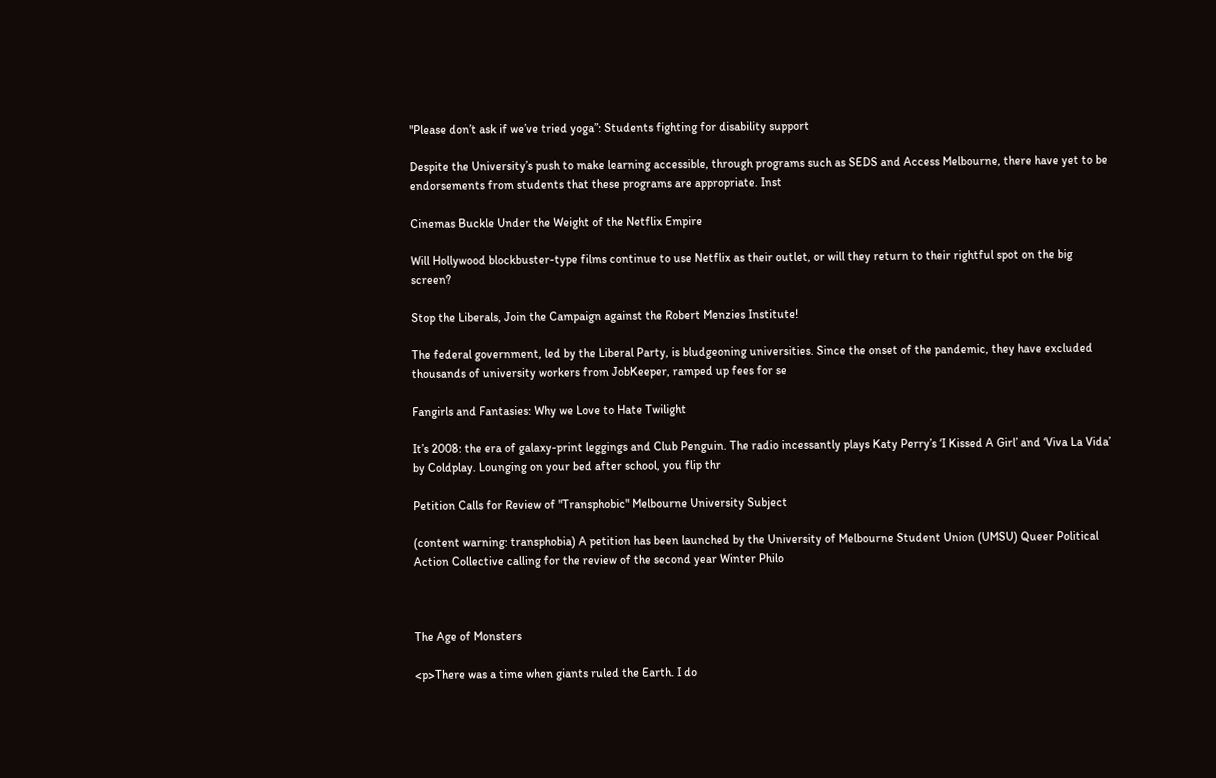"Please don’t ask if we’ve tried yoga”: Students fighting for disability support

Despite the University’s push to make learning accessible, through programs such as SEDS and Access Melbourne, there have yet to be endorsements from students that these programs are appropriate. Inst

Cinemas Buckle Under the Weight of the Netflix Empire

Will Hollywood blockbuster-type films continue to use Netflix as their outlet, or will they return to their rightful spot on the big screen?

Stop the Liberals, Join the Campaign against the Robert Menzies Institute!

The federal government, led by the Liberal Party, is bludgeoning universities. Since the onset of the pandemic, they have excluded thousands of university workers from JobKeeper, ramped up fees for se

Fangirls and Fantasies: Why we Love to Hate Twilight

It’s 2008: the era of galaxy-print leggings and Club Penguin. The radio incessantly plays Katy Perry’s ‘I Kissed A Girl’ and ‘Viva La Vida’ by Coldplay. Lounging on your bed after school, you flip thr

Petition Calls for Review of "Transphobic" Melbourne University Subject

(content warning: transphobia) A petition has been launched by the University of Melbourne Student Union (UMSU) Queer Political Action Collective calling for the review of the second year Winter Philo



The Age of Monsters

<p>There was a time when giants ruled the Earth. I do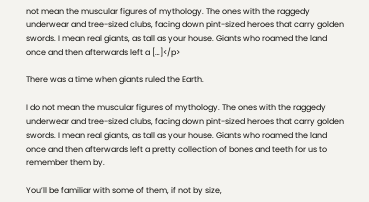not mean the muscular figures of mythology. The ones with the raggedy underwear and tree-sized clubs, facing down pint-sized heroes that carry golden swords. I mean real giants, as tall as your house. Giants who roamed the land once and then afterwards left a […]</p>

There was a time when giants ruled the Earth.

I do not mean the muscular figures of mythology. The ones with the raggedy underwear and tree-sized clubs, facing down pint-sized heroes that carry golden swords. I mean real giants, as tall as your house. Giants who roamed the land once and then afterwards left a pretty collection of bones and teeth for us to remember them by.

You’ll be familiar with some of them, if not by size,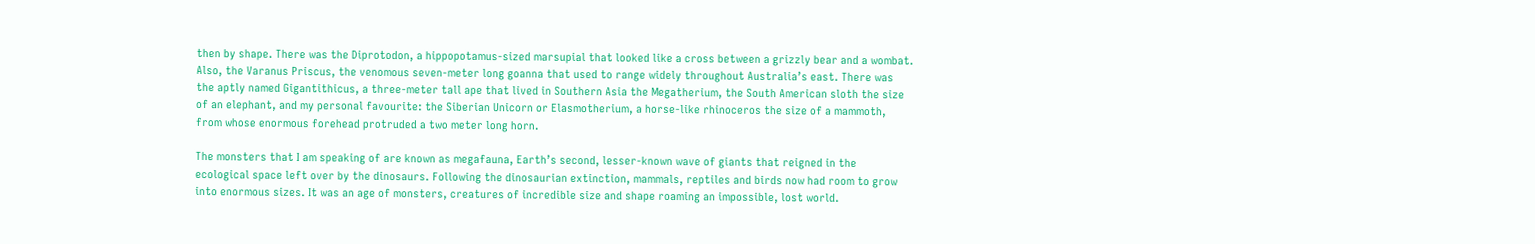then by shape. There was the Diprotodon, a hippopotamus-sized marsupial that looked like a cross between a grizzly bear and a wombat. Also, the Varanus Priscus, the venomous seven-meter long goanna that used to range widely throughout Australia’s east. There was the aptly named Gigantithicus, a three-meter tall ape that lived in Southern Asia the Megatherium, the South American sloth the size of an elephant, and my personal favourite: the Siberian Unicorn or Elasmotherium, a horse-like rhinoceros the size of a mammoth, from whose enormous forehead protruded a two meter long horn.

The monsters that I am speaking of are known as megafauna, Earth’s second, lesser-known wave of giants that reigned in the ecological space left over by the dinosaurs. Following the dinosaurian extinction, mammals, reptiles and birds now had room to grow into enormous sizes. It was an age of monsters, creatures of incredible size and shape roaming an impossible, lost world.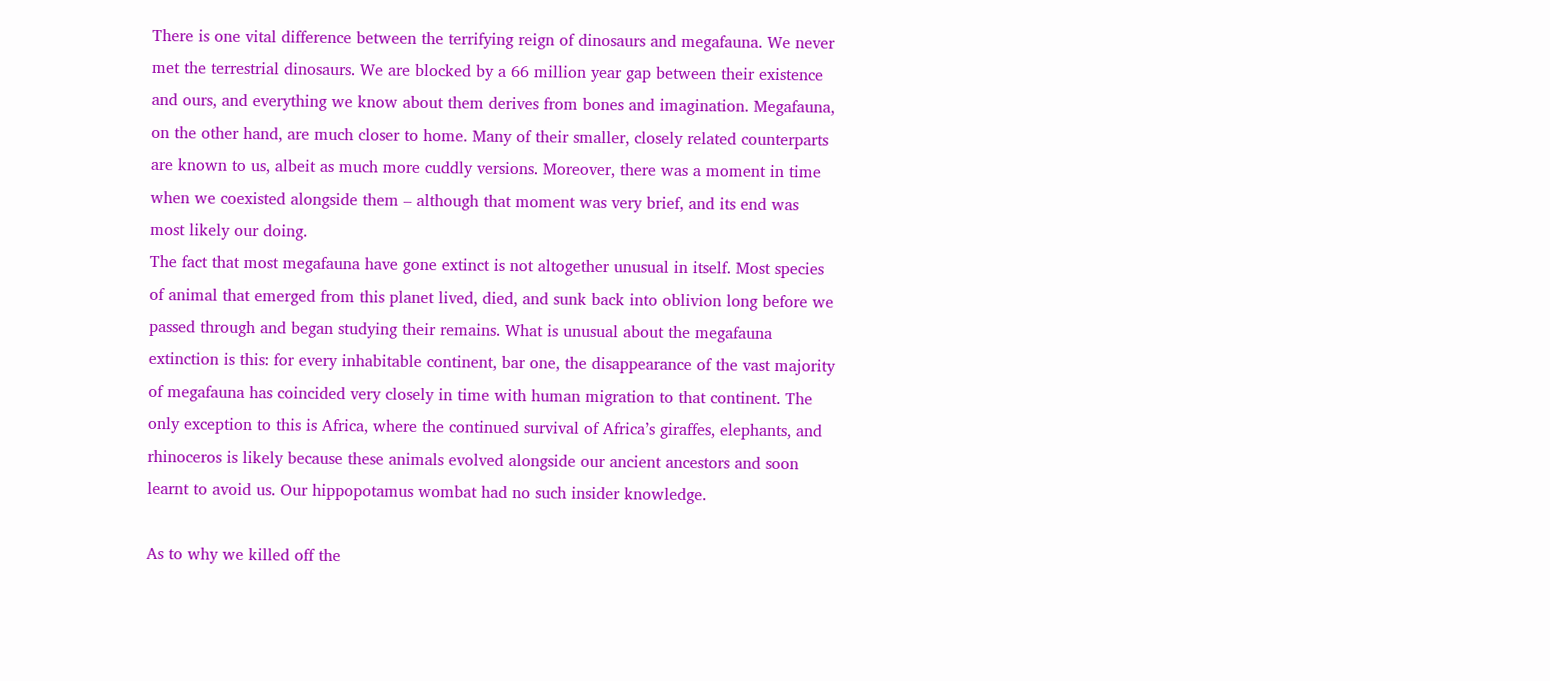There is one vital difference between the terrifying reign of dinosaurs and megafauna. We never met the terrestrial dinosaurs. We are blocked by a 66 million year gap between their existence and ours, and everything we know about them derives from bones and imagination. Megafauna, on the other hand, are much closer to home. Many of their smaller, closely related counterparts are known to us, albeit as much more cuddly versions. Moreover, there was a moment in time when we coexisted alongside them – although that moment was very brief, and its end was most likely our doing.
The fact that most megafauna have gone extinct is not altogether unusual in itself. Most species of animal that emerged from this planet lived, died, and sunk back into oblivion long before we passed through and began studying their remains. What is unusual about the megafauna extinction is this: for every inhabitable continent, bar one, the disappearance of the vast majority of megafauna has coincided very closely in time with human migration to that continent. The only exception to this is Africa, where the continued survival of Africa’s giraffes, elephants, and rhinoceros is likely because these animals evolved alongside our ancient ancestors and soon learnt to avoid us. Our hippopotamus wombat had no such insider knowledge.

As to why we killed off the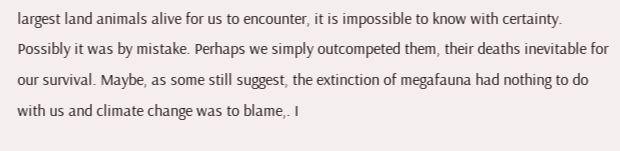largest land animals alive for us to encounter, it is impossible to know with certainty. Possibly it was by mistake. Perhaps we simply outcompeted them, their deaths inevitable for our survival. Maybe, as some still suggest, the extinction of megafauna had nothing to do with us and climate change was to blame,. I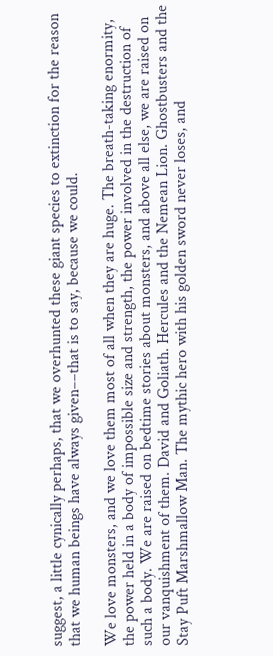suggest, a little cynically perhaps, that we overhunted these giant species to extinction for the reason that we human beings have always given––that is to say, because we could.

We love monsters, and we love them most of all when they are huge. The breath-taking enormity, the power held in a body of impossible size and strength, the power involved in the destruction of such a body. We are raised on bedtime stories about monsters, and above all else, we are raised on our vanquishment of them. David and Goliath. Hercules and the Nemean Lion. Ghostbusters and the Stay Puft Marshmallow Man. The mythic hero with his golden sword never loses, and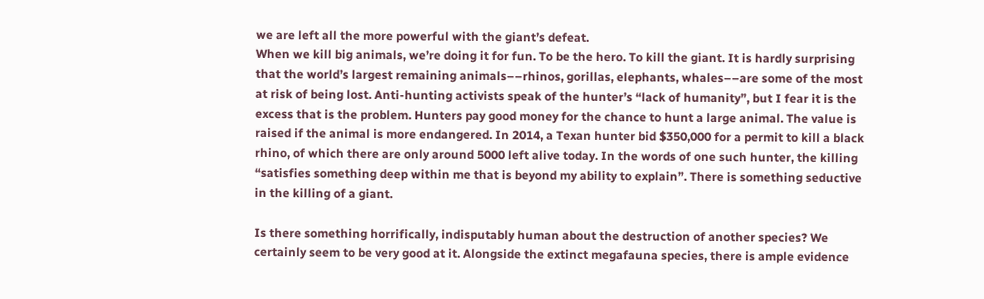we are left all the more powerful with the giant’s defeat.
When we kill big animals, we’re doing it for fun. To be the hero. To kill the giant. It is hardly surprising that the world’s largest remaining animals––rhinos, gorillas, elephants, whales––are some of the most at risk of being lost. Anti-hunting activists speak of the hunter’s “lack of humanity”, but I fear it is the excess that is the problem. Hunters pay good money for the chance to hunt a large animal. The value is raised if the animal is more endangered. In 2014, a Texan hunter bid $350,000 for a permit to kill a black rhino, of which there are only around 5000 left alive today. In the words of one such hunter, the killing “satisfies something deep within me that is beyond my ability to explain”. There is something seductive in the killing of a giant.

Is there something horrifically, indisputably human about the destruction of another species? We certainly seem to be very good at it. Alongside the extinct megafauna species, there is ample evidence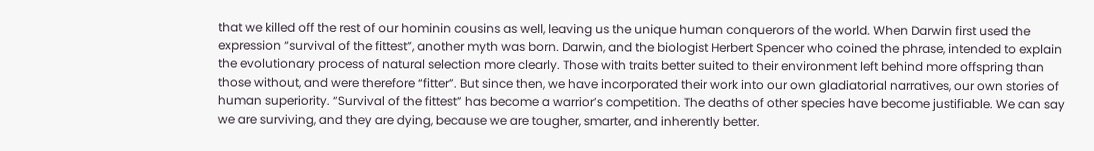that we killed off the rest of our hominin cousins as well, leaving us the unique human conquerors of the world. When Darwin first used the expression “survival of the fittest”, another myth was born. Darwin, and the biologist Herbert Spencer who coined the phrase, intended to explain the evolutionary process of natural selection more clearly. Those with traits better suited to their environment left behind more offspring than those without, and were therefore “fitter”. But since then, we have incorporated their work into our own gladiatorial narratives, our own stories of human superiority. “Survival of the fittest” has become a warrior’s competition. The deaths of other species have become justifiable. We can say we are surviving, and they are dying, because we are tougher, smarter, and inherently better.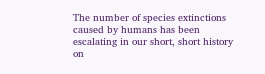The number of species extinctions caused by humans has been escalating in our short, short history on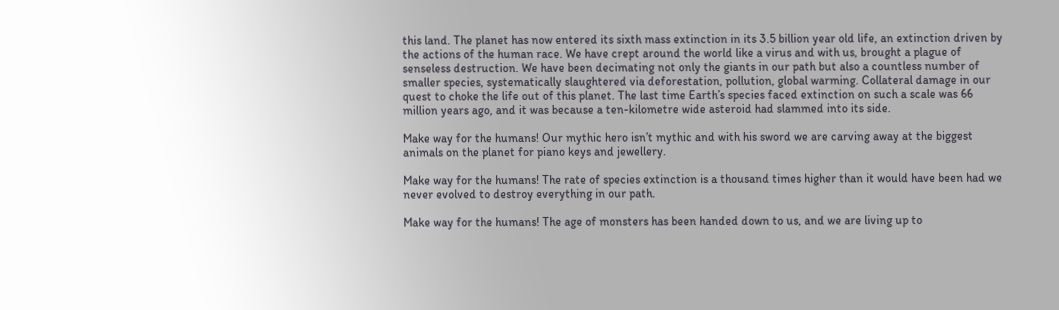this land. The planet has now entered its sixth mass extinction in its 3.5 billion year old life, an extinction driven by the actions of the human race. We have crept around the world like a virus and with us, brought a plague of senseless destruction. We have been decimating not only the giants in our path but also a countless number of smaller species, systematically slaughtered via deforestation, pollution, global warming. Collateral damage in our quest to choke the life out of this planet. The last time Earth’s species faced extinction on such a scale was 66 million years ago, and it was because a ten-kilometre wide asteroid had slammed into its side.

Make way for the humans! Our mythic hero isn’t mythic and with his sword we are carving away at the biggest animals on the planet for piano keys and jewellery.

Make way for the humans! The rate of species extinction is a thousand times higher than it would have been had we never evolved to destroy everything in our path.

Make way for the humans! The age of monsters has been handed down to us, and we are living up to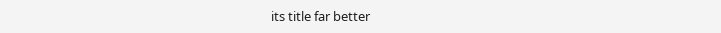its title far better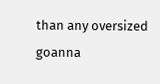than any oversized goanna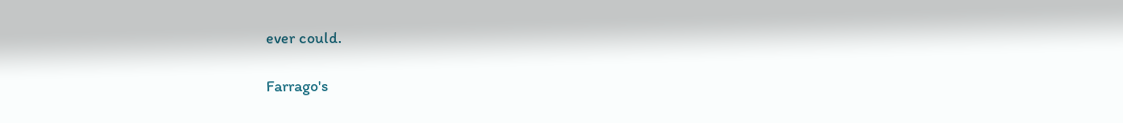ever could.

Farrago's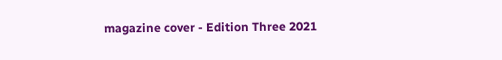magazine cover - Edition Three 2021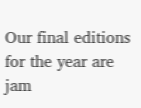Our final editions for the year are jam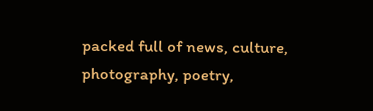packed full of news, culture, photography, poetry,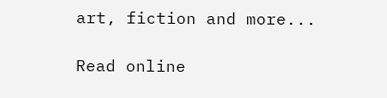art, fiction and more...

Read online